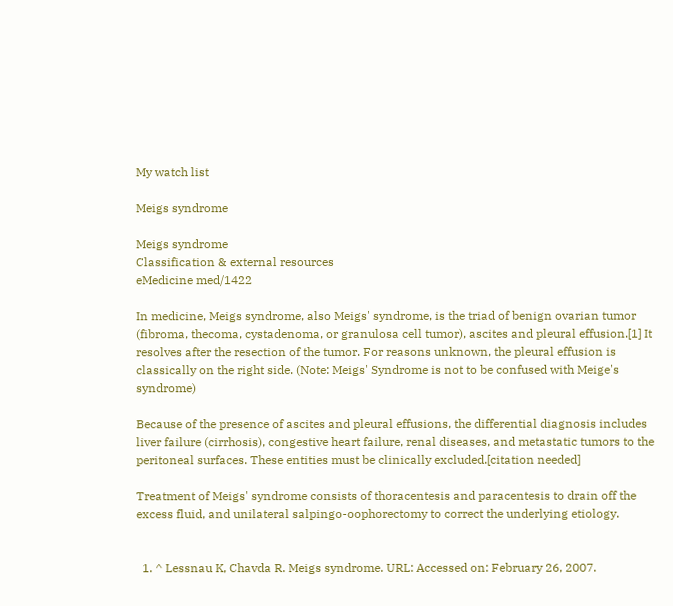My watch list

Meigs syndrome

Meigs syndrome
Classification & external resources
eMedicine med/1422

In medicine, Meigs syndrome, also Meigs' syndrome, is the triad of benign ovarian tumor (fibroma, thecoma, cystadenoma, or granulosa cell tumor), ascites and pleural effusion.[1] It resolves after the resection of the tumor. For reasons unknown, the pleural effusion is classically on the right side. (Note: Meigs' Syndrome is not to be confused with Meige's syndrome)

Because of the presence of ascites and pleural effusions, the differential diagnosis includes liver failure (cirrhosis), congestive heart failure, renal diseases, and metastatic tumors to the peritoneal surfaces. These entities must be clinically excluded.[citation needed]

Treatment of Meigs' syndrome consists of thoracentesis and paracentesis to drain off the excess fluid, and unilateral salpingo-oophorectomy to correct the underlying etiology.


  1. ^ Lessnau K, Chavda R. Meigs syndrome. URL: Accessed on: February 26, 2007.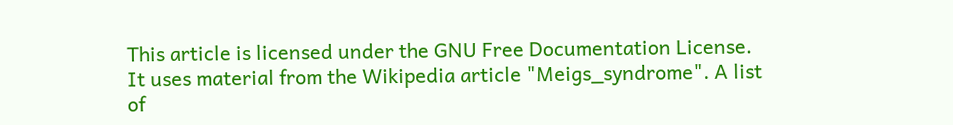This article is licensed under the GNU Free Documentation License. It uses material from the Wikipedia article "Meigs_syndrome". A list of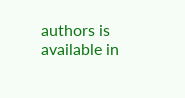authors is available in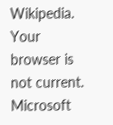Wikipedia.
Your browser is not current. Microsoft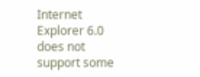Internet Explorer 6.0 does not support some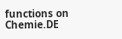functions on Chemie.DE